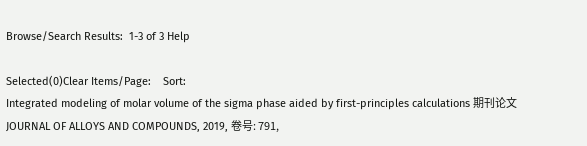Browse/Search Results:  1-3 of 3 Help

Selected(0)Clear Items/Page:    Sort:
Integrated modeling of molar volume of the sigma phase aided by first-principles calculations 期刊论文
JOURNAL OF ALLOYS AND COMPOUNDS, 2019, 卷号: 791,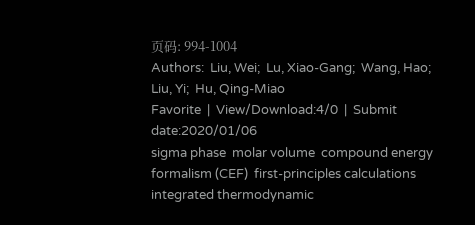页码: 994-1004
Authors:  Liu, Wei;  Lu, Xiao-Gang;  Wang, Hao;  Liu, Yi;  Hu, Qing-Miao
Favorite  |  View/Download:4/0  |  Submit date:2020/01/06
sigma phase  molar volume  compound energy formalism (CEF)  first-principles calculations  integrated thermodynamic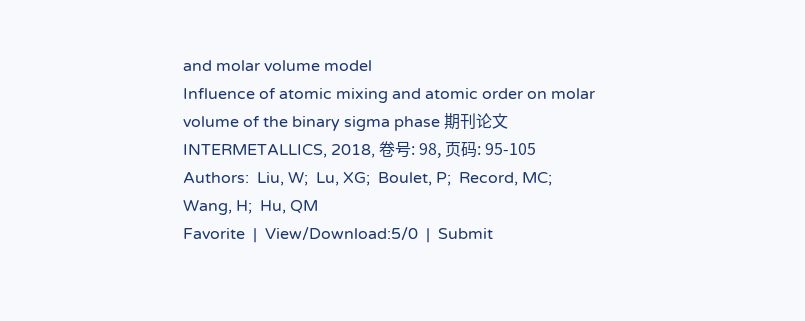and molar volume model
Influence of atomic mixing and atomic order on molar volume of the binary sigma phase 期刊论文
INTERMETALLICS, 2018, 卷号: 98, 页码: 95-105
Authors:  Liu, W;  Lu, XG;  Boulet, P;  Record, MC;  Wang, H;  Hu, QM
Favorite  |  View/Download:5/0  |  Submit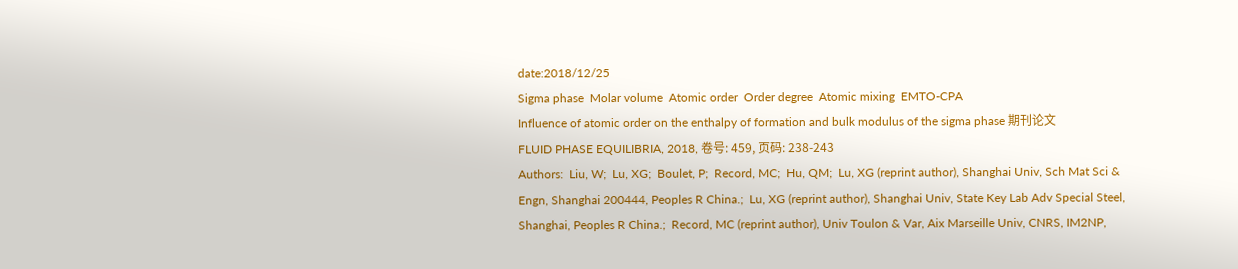date:2018/12/25
Sigma phase  Molar volume  Atomic order  Order degree  Atomic mixing  EMTO-CPA
Influence of atomic order on the enthalpy of formation and bulk modulus of the sigma phase 期刊论文
FLUID PHASE EQUILIBRIA, 2018, 卷号: 459, 页码: 238-243
Authors:  Liu, W;  Lu, XG;  Boulet, P;  Record, MC;  Hu, QM;  Lu, XG (reprint author), Shanghai Univ, Sch Mat Sci & Engn, Shanghai 200444, Peoples R China.;  Lu, XG (reprint author), Shanghai Univ, State Key Lab Adv Special Steel, Shanghai, Peoples R China.;  Record, MC (reprint author), Univ Toulon & Var, Aix Marseille Univ, CNRS, IM2NP,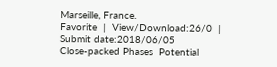Marseille, France.
Favorite  |  View/Download:26/0  |  Submit date:2018/06/05
Close-packed Phases  Potential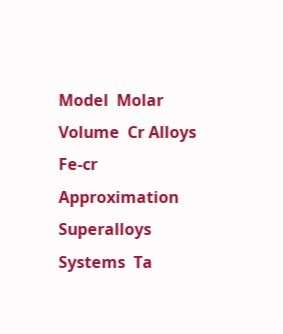Model  Molar Volume  Cr Alloys  Fe-cr  Approximation  Superalloys  Systems  Ta